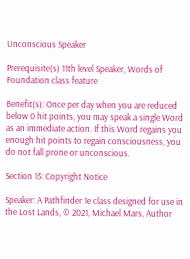Unconscious Speaker

Prerequisite(s) 11th level Speaker, Words of Foundation class feature

Benefit(s): Once per day when you are reduced below 0 hit points, you may speak a single Word as an immediate action. If this Word regains you enough hit points to regain consciousness, you do not fall prone or unconscious.

Section 15: Copyright Notice

Speaker: A Pathfinder 1e class designed for use in the Lost Lands, © 2021, Michael Mars, Author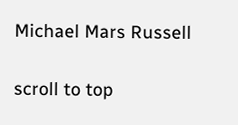Michael Mars Russell

scroll to top